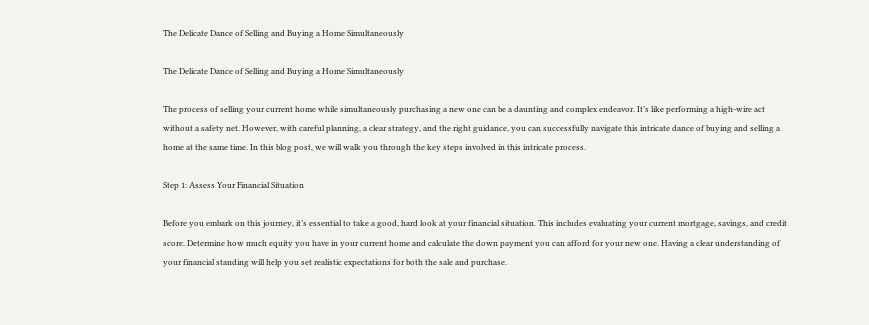The Delicate Dance of Selling and Buying a Home Simultaneously

The Delicate Dance of Selling and Buying a Home Simultaneously

The process of selling your current home while simultaneously purchasing a new one can be a daunting and complex endeavor. It’s like performing a high-wire act without a safety net. However, with careful planning, a clear strategy, and the right guidance, you can successfully navigate this intricate dance of buying and selling a home at the same time. In this blog post, we will walk you through the key steps involved in this intricate process.

Step 1: Assess Your Financial Situation

Before you embark on this journey, it’s essential to take a good, hard look at your financial situation. This includes evaluating your current mortgage, savings, and credit score. Determine how much equity you have in your current home and calculate the down payment you can afford for your new one. Having a clear understanding of your financial standing will help you set realistic expectations for both the sale and purchase.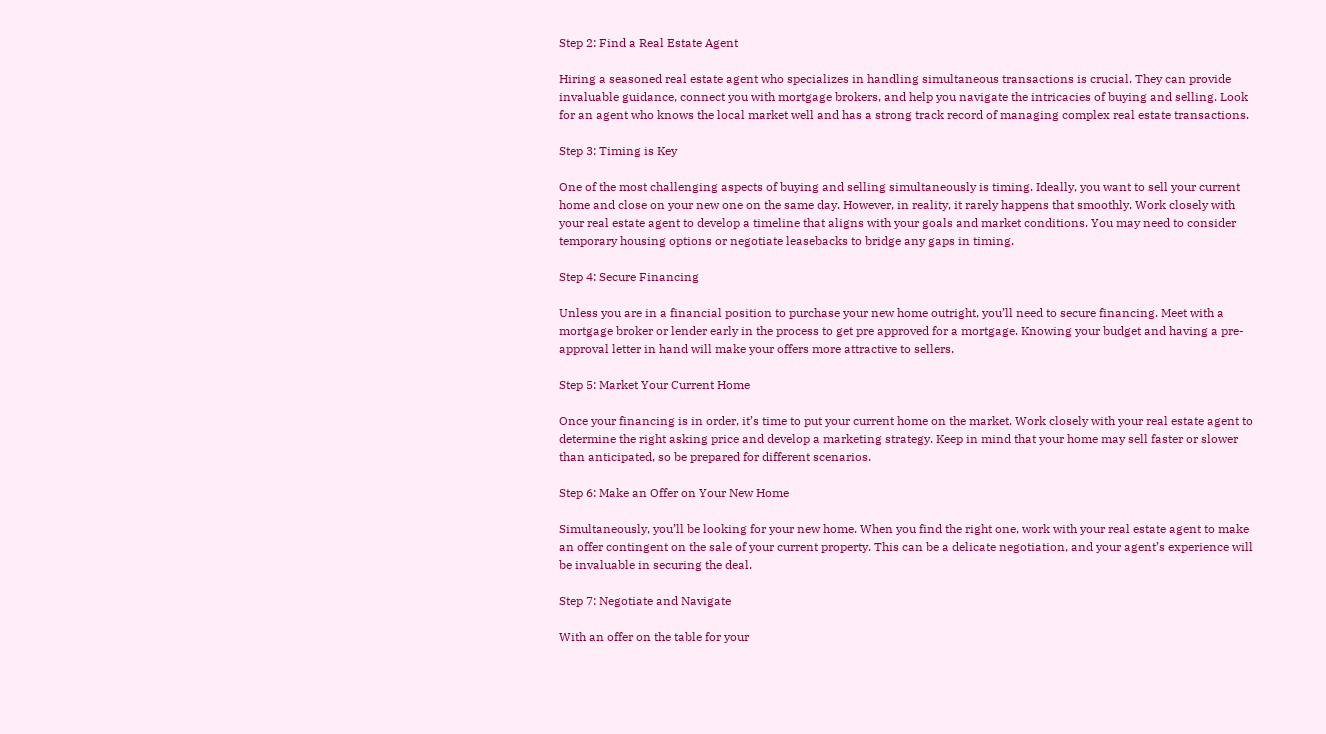Step 2: Find a Real Estate Agent

Hiring a seasoned real estate agent who specializes in handling simultaneous transactions is crucial. They can provide invaluable guidance, connect you with mortgage brokers, and help you navigate the intricacies of buying and selling. Look for an agent who knows the local market well and has a strong track record of managing complex real estate transactions.

Step 3: Timing is Key

One of the most challenging aspects of buying and selling simultaneously is timing. Ideally, you want to sell your current home and close on your new one on the same day. However, in reality, it rarely happens that smoothly. Work closely with your real estate agent to develop a timeline that aligns with your goals and market conditions. You may need to consider temporary housing options or negotiate leasebacks to bridge any gaps in timing.

Step 4: Secure Financing

Unless you are in a financial position to purchase your new home outright, you’ll need to secure financing. Meet with a mortgage broker or lender early in the process to get pre approved for a mortgage. Knowing your budget and having a pre-approval letter in hand will make your offers more attractive to sellers.

Step 5: Market Your Current Home

Once your financing is in order, it’s time to put your current home on the market. Work closely with your real estate agent to determine the right asking price and develop a marketing strategy. Keep in mind that your home may sell faster or slower than anticipated, so be prepared for different scenarios.

Step 6: Make an Offer on Your New Home

Simultaneously, you’ll be looking for your new home. When you find the right one, work with your real estate agent to make an offer contingent on the sale of your current property. This can be a delicate negotiation, and your agent’s experience will be invaluable in securing the deal.

Step 7: Negotiate and Navigate

With an offer on the table for your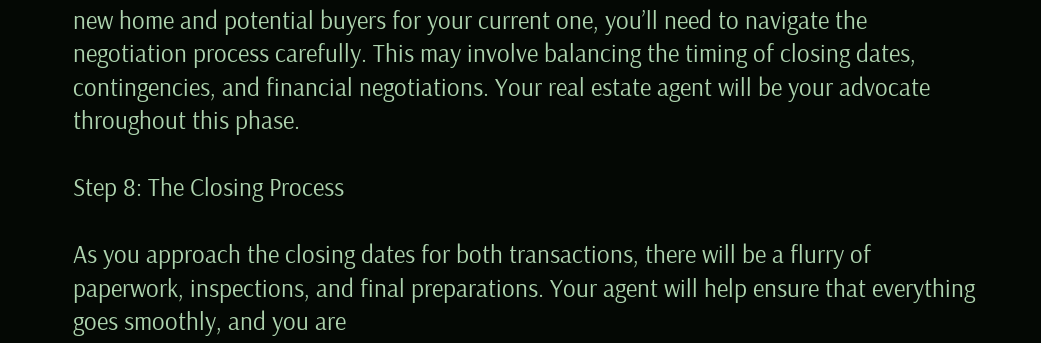new home and potential buyers for your current one, you’ll need to navigate the negotiation process carefully. This may involve balancing the timing of closing dates, contingencies, and financial negotiations. Your real estate agent will be your advocate throughout this phase.

Step 8: The Closing Process

As you approach the closing dates for both transactions, there will be a flurry of paperwork, inspections, and final preparations. Your agent will help ensure that everything goes smoothly, and you are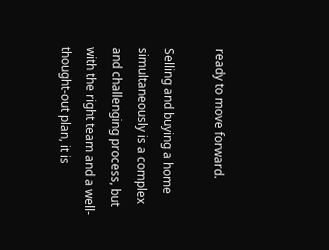ready to move forward.

Selling and buying a home simultaneously is a complex and challenging process, but with the right team and a well-thought-out plan, it is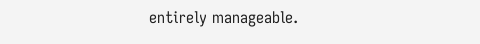entirely manageable.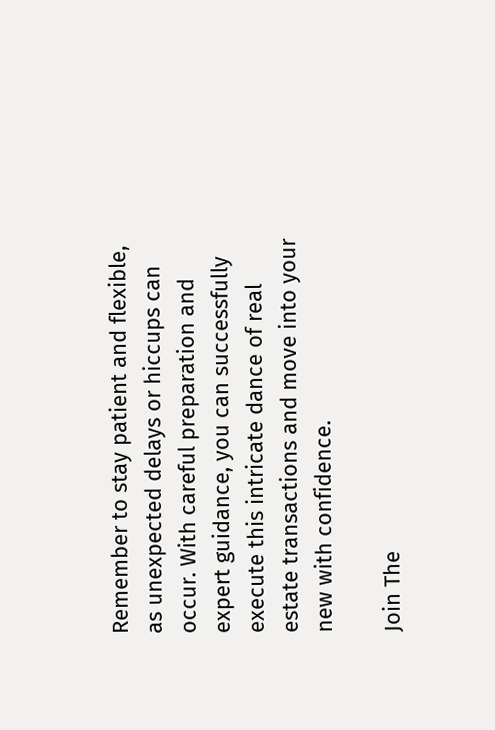Remember to stay patient and flexible, as unexpected delays or hiccups can occur. With careful preparation and expert guidance, you can successfully execute this intricate dance of real estate transactions and move into your new with confidence.

Join The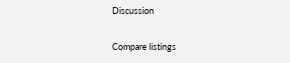Discussion

Compare listings